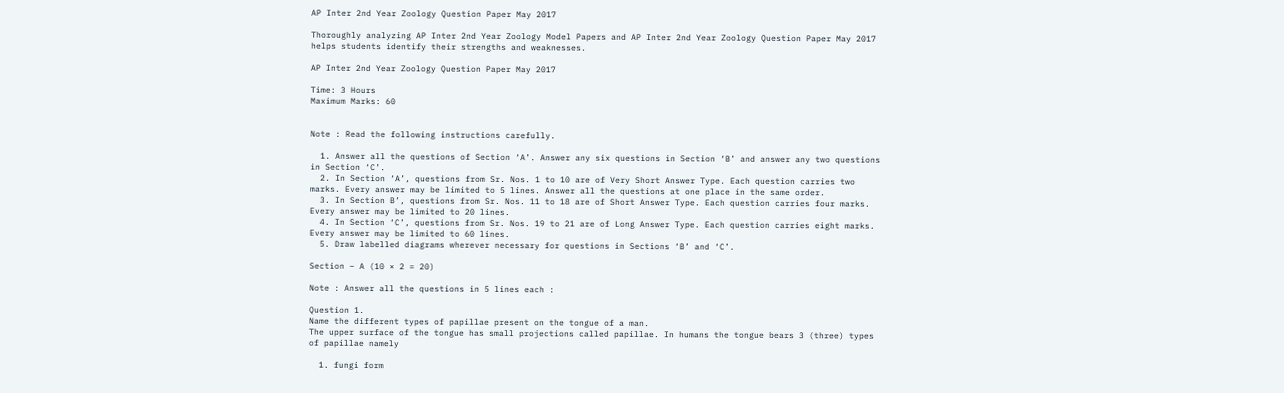AP Inter 2nd Year Zoology Question Paper May 2017

Thoroughly analyzing AP Inter 2nd Year Zoology Model Papers and AP Inter 2nd Year Zoology Question Paper May 2017 helps students identify their strengths and weaknesses.

AP Inter 2nd Year Zoology Question Paper May 2017

Time: 3 Hours
Maximum Marks: 60


Note : Read the following instructions carefully.

  1. Answer all the questions of Section ‘A’. Answer any six questions in Section ‘B’ and answer any two questions in Section ‘C’.
  2. In Section ‘A’, questions from Sr. Nos. 1 to 10 are of Very Short Answer Type. Each question carries two marks. Every answer may be limited to 5 lines. Answer all the questions at one place in the same order.
  3. In Section B’, questions from Sr. Nos. 11 to 18 are of Short Answer Type. Each question carries four marks. Every answer may be limited to 20 lines.
  4. In Section ‘C’, questions from Sr. Nos. 19 to 21 are of Long Answer Type. Each question carries eight marks. Every answer may be limited to 60 lines.
  5. Draw labelled diagrams wherever necessary for questions in Sections ‘B’ and ‘C’.

Section – A (10 × 2 = 20)

Note : Answer all the questions in 5 lines each :

Question 1.
Name the different types of papillae present on the tongue of a man.
The upper surface of the tongue has small projections called papillae. In humans the tongue bears 3 (three) types of papillae namely

  1. fungi form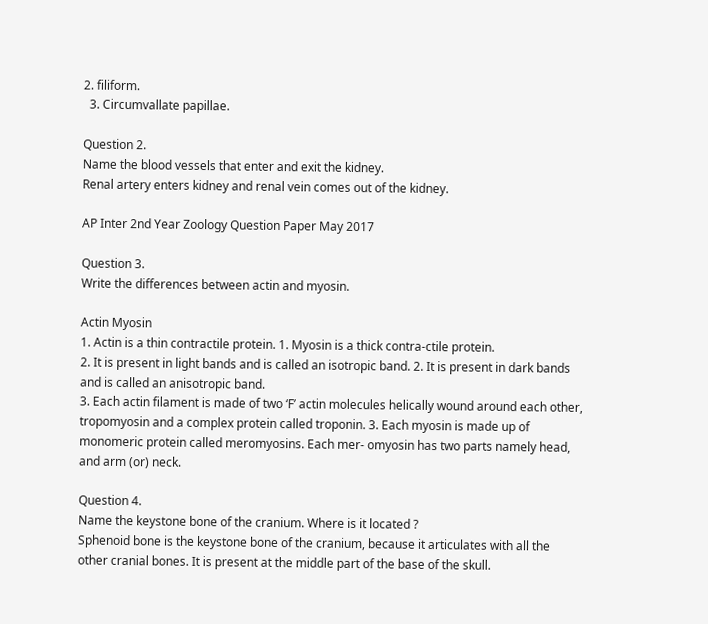2. filiform.
  3. Circumvallate papillae.

Question 2.
Name the blood vessels that enter and exit the kidney.
Renal artery enters kidney and renal vein comes out of the kidney.

AP Inter 2nd Year Zoology Question Paper May 2017

Question 3.
Write the differences between actin and myosin.

Actin Myosin
1. Actin is a thin contractile protein. 1. Myosin is a thick contra-ctile protein.
2. It is present in light bands and is called an isotropic band. 2. It is present in dark bands and is called an anisotropic band.
3. Each actin filament is made of two ‘F’ actin molecules helically wound around each other, tropomyosin and a complex protein called troponin. 3. Each myosin is made up of monomeric protein called meromyosins. Each mer- omyosin has two parts namely head, and arm (or) neck.

Question 4.
Name the keystone bone of the cranium. Where is it located ?
Sphenoid bone is the keystone bone of the cranium, because it articulates with all the other cranial bones. It is present at the middle part of the base of the skull.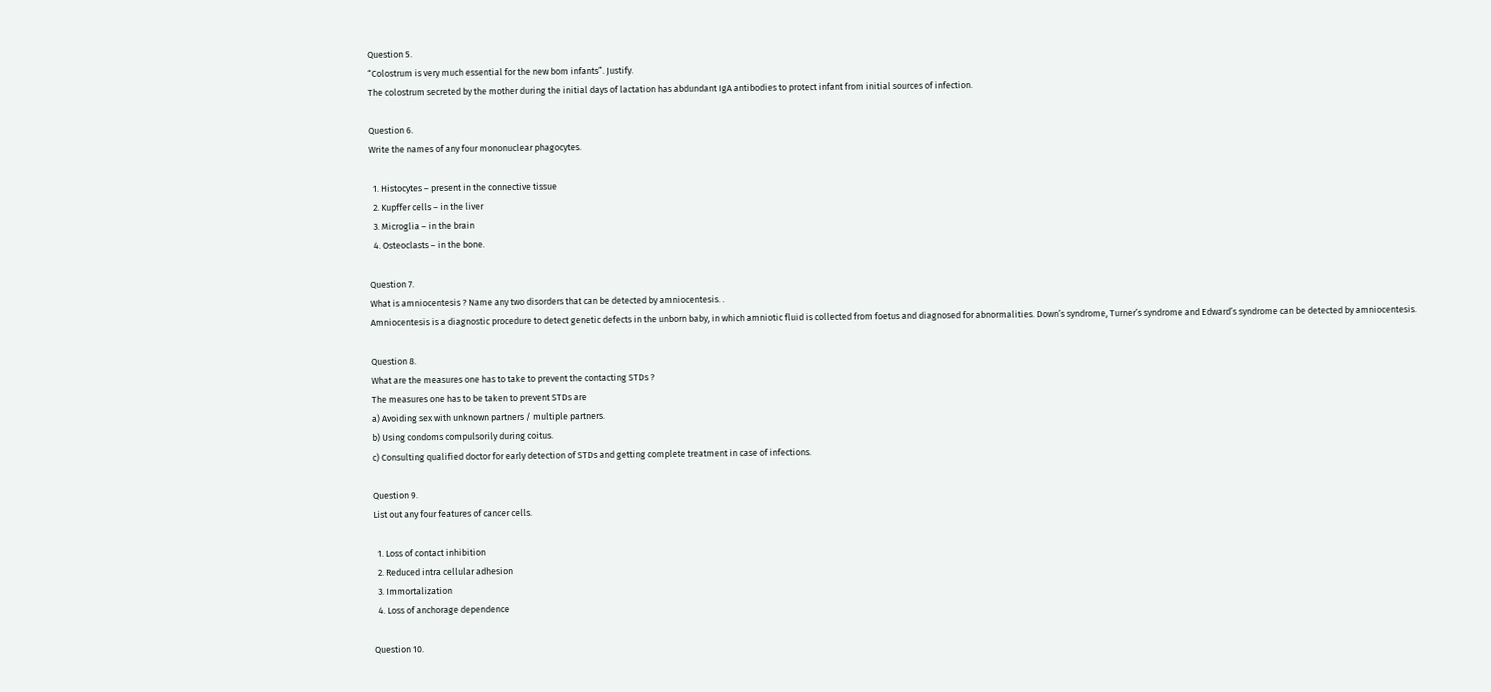Question 5.
“Colostrum is very much essential for the new bom infants”. Justify.
The colostrum secreted by the mother during the initial days of lactation has abdundant IgA antibodies to protect infant from initial sources of infection.

Question 6.
Write the names of any four mononuclear phagocytes.

  1. Histocytes – present in the connective tissue
  2. Kupffer cells – in the liver
  3. Microglia – in the brain
  4. Osteoclasts – in the bone.

Question 7.
What is amniocentesis ? Name any two disorders that can be detected by amniocentesis. .
Amniocentesis is a diagnostic procedure to detect genetic defects in the unborn baby, in which amniotic fluid is collected from foetus and diagnosed for abnormalities. Down’s syndrome, Turner’s syndrome and Edward’s syndrome can be detected by amniocentesis.

Question 8.
What are the measures one has to take to prevent the contacting STDs ?
The measures one has to be taken to prevent STDs are
a) Avoiding sex with unknown partners / multiple partners.
b) Using condoms compulsorily during coitus.
c) Consulting qualified doctor for early detection of STDs and getting complete treatment in case of infections.

Question 9.
List out any four features of cancer cells.

  1. Loss of contact inhibition
  2. Reduced intra cellular adhesion
  3. Immortalization
  4. Loss of anchorage dependence

Question 10.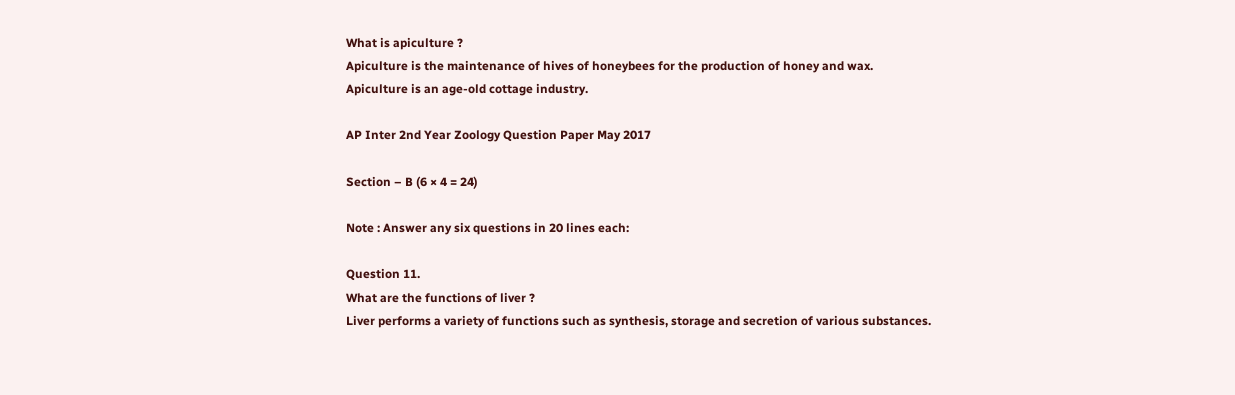What is apiculture ?
Apiculture is the maintenance of hives of honeybees for the production of honey and wax.
Apiculture is an age-old cottage industry.

AP Inter 2nd Year Zoology Question Paper May 2017

Section – B (6 × 4 = 24)

Note : Answer any six questions in 20 lines each:

Question 11.
What are the functions of liver ?
Liver performs a variety of functions such as synthesis, storage and secretion of various substances.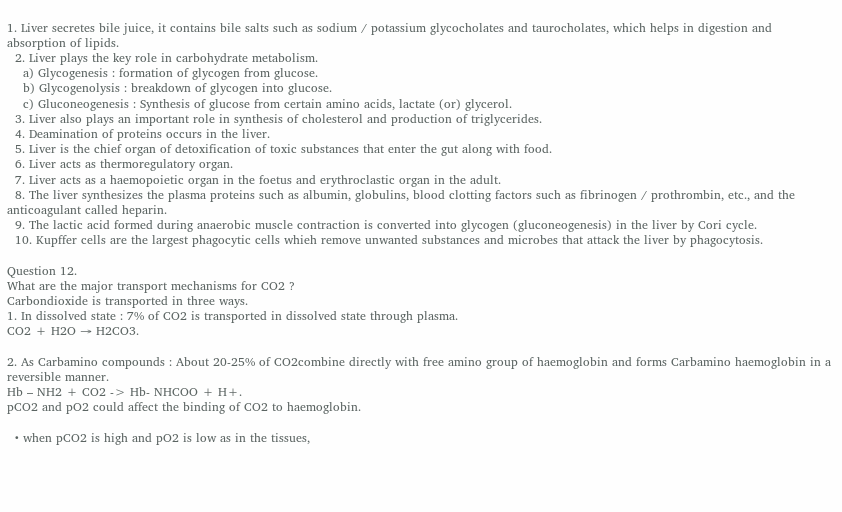1. Liver secretes bile juice, it contains bile salts such as sodium / potassium glycocholates and taurocholates, which helps in digestion and absorption of lipids.
  2. Liver plays the key role in carbohydrate metabolism.
    a) Glycogenesis : formation of glycogen from glucose.
    b) Glycogenolysis : breakdown of glycogen into glucose.
    c) Gluconeogenesis : Synthesis of glucose from certain amino acids, lactate (or) glycerol.
  3. Liver also plays an important role in synthesis of cholesterol and production of triglycerides.
  4. Deamination of proteins occurs in the liver.
  5. Liver is the chief organ of detoxification of toxic substances that enter the gut along with food.
  6. Liver acts as thermoregulatory organ.
  7. Liver acts as a haemopoietic organ in the foetus and erythroclastic organ in the adult.
  8. The liver synthesizes the plasma proteins such as albumin, globulins, blood clotting factors such as fibrinogen / prothrombin, etc., and the anticoagulant called heparin.
  9. The lactic acid formed during anaerobic muscle contraction is converted into glycogen (gluconeogenesis) in the liver by Cori cycle.
  10. Kupffer cells are the largest phagocytic cells whieh remove unwanted substances and microbes that attack the liver by phagocytosis.

Question 12.
What are the major transport mechanisms for CO2 ?
Carbondioxide is transported in three ways.
1. In dissolved state : 7% of CO2 is transported in dissolved state through plasma.
CO2 + H2O → H2CO3.

2. As Carbamino compounds : About 20-25% of CO2combine directly with free amino group of haemoglobin and forms Carbamino haemoglobin in a reversible manner.
Hb – NH2 + CO2 -> Hb- NHCOO + H+.
pCO2 and pO2 could affect the binding of CO2 to haemoglobin.

  • when pCO2 is high and pO2 is low as in the tissues,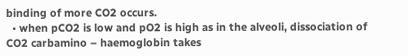binding of more CO2 occurs.
  • when pCO2 is low and pO2 is high as in the alveoli, dissociation of CO2 carbamino – haemoglobin takes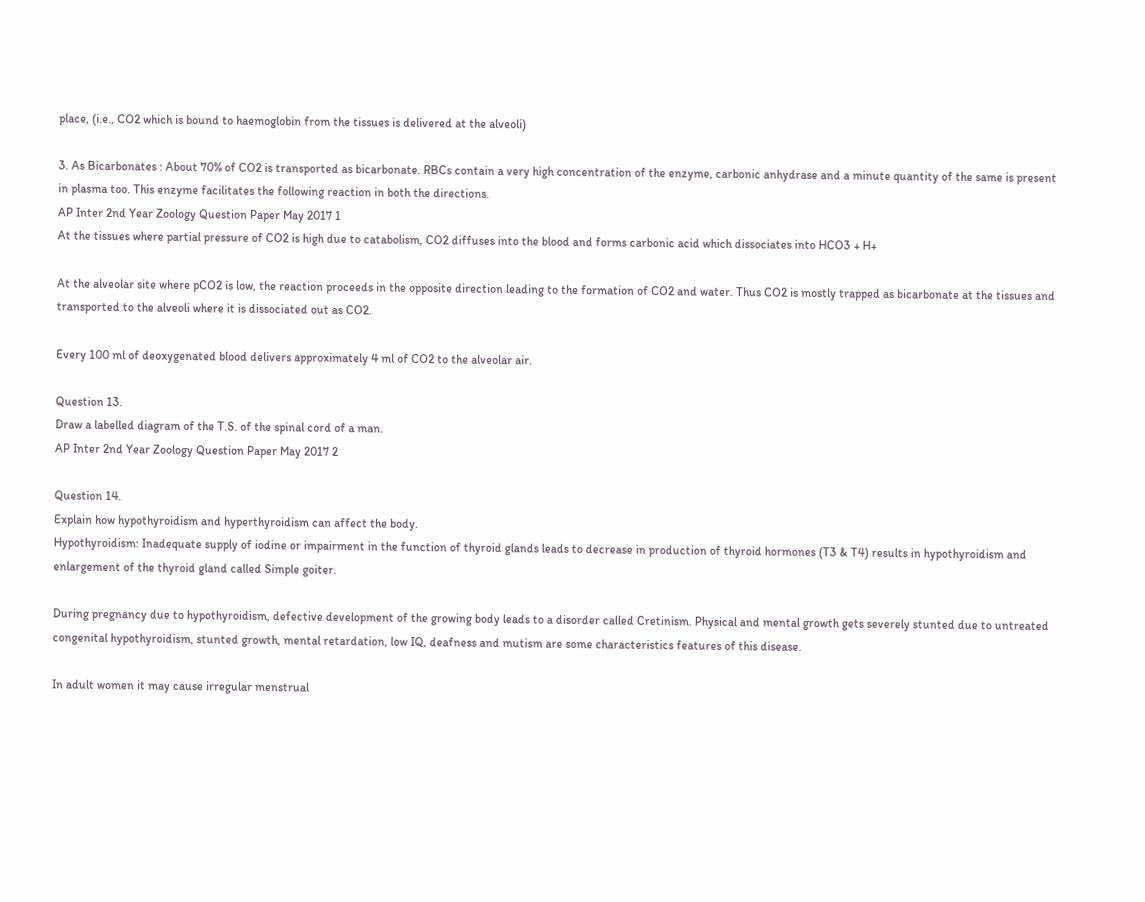place, (i.e., CO2 which is bound to haemoglobin from the tissues is delivered at the alveoli)

3. As Bicarbonates : About 70% of CO2 is transported as bicarbonate. RBCs contain a very high concentration of the enzyme, carbonic anhydrase and a minute quantity of the same is present in plasma too. This enzyme facilitates the following reaction in both the directions.
AP Inter 2nd Year Zoology Question Paper May 2017 1
At the tissues where partial pressure of CO2 is high due to catabolism, CO2 diffuses into the blood and forms carbonic acid which dissociates into HCO3 + H+

At the alveolar site where pCO2 is low, the reaction proceeds in the opposite direction leading to the formation of CO2 and water. Thus CO2 is mostly trapped as bicarbonate at the tissues and transported to the alveoli where it is dissociated out as CO2.

Every 100 ml of deoxygenated blood delivers approximately 4 ml of CO2 to the alveolar air.

Question 13.
Draw a labelled diagram of the T.S. of the spinal cord of a man.
AP Inter 2nd Year Zoology Question Paper May 2017 2

Question 14.
Explain how hypothyroidism and hyperthyroidism can affect the body.
Hypothyroidism: Inadequate supply of iodine or impairment in the function of thyroid glands leads to decrease in production of thyroid hormones (T3 & T4) results in hypothyroidism and enlargement of the thyroid gland called Simple goiter.

During pregnancy due to hypothyroidism, defective development of the growing body leads to a disorder called Cretinism. Physical and mental growth gets severely stunted due to untreated congenital hypothyroidism, stunted growth, mental retardation, low IQ, deafness and mutism are some characteristics features of this disease.

In adult women it may cause irregular menstrual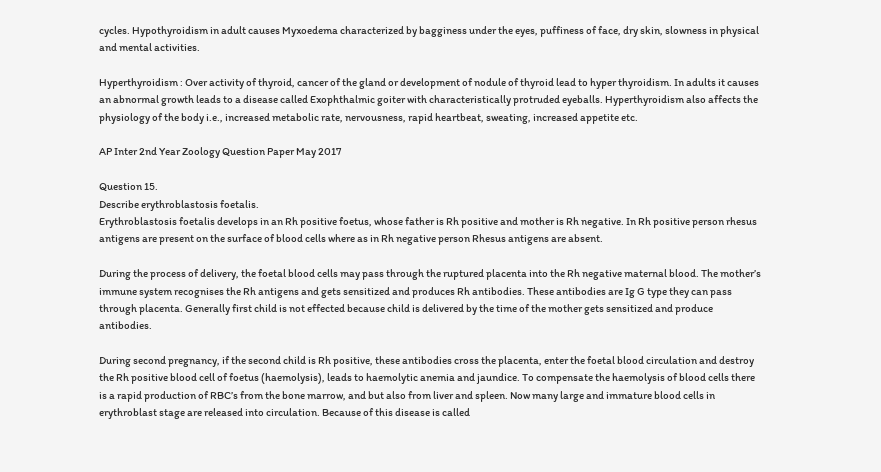cycles. Hypothyroidism in adult causes Myxoedema characterized by bagginess under the eyes, puffiness of face, dry skin, slowness in physical and mental activities.

Hyperthyroidism : Over activity of thyroid, cancer of the gland or development of nodule of thyroid lead to hyper thyroidism. In adults it causes an abnormal growth leads to a disease called Exophthalmic goiter with characteristically protruded eyeballs. Hyperthyroidism also affects the physiology of the body i.e., increased metabolic rate, nervousness, rapid heartbeat, sweating, increased appetite etc.

AP Inter 2nd Year Zoology Question Paper May 2017

Question 15.
Describe erythroblastosis foetalis.
Erythroblastosis foetalis develops in an Rh positive foetus, whose father is Rh positive and mother is Rh negative. In Rh positive person rhesus antigens are present on the surface of blood cells where as in Rh negative person Rhesus antigens are absent.

During the process of delivery, the foetal blood cells may pass through the ruptured placenta into the Rh negative maternal blood. The mother’s immune system recognises the Rh antigens and gets sensitized and produces Rh antibodies. These antibodies are Ig G type they can pass through placenta. Generally first child is not effected because child is delivered by the time of the mother gets sensitized and produce antibodies.

During second pregnancy, if the second child is Rh positive, these antibodies cross the placenta, enter the foetal blood circulation and destroy the Rh positive blood cell of foetus (haemolysis), leads to haemolytic anemia and jaundice. To compensate the haemolysis of blood cells there is a rapid production of RBC’s from the bone marrow, and but also from liver and spleen. Now many large and immature blood cells in erythroblast stage are released into circulation. Because of this disease is called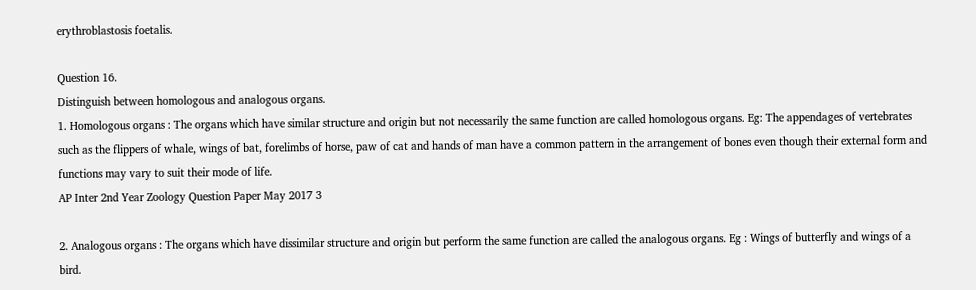erythroblastosis foetalis.

Question 16.
Distinguish between homologous and analogous organs.
1. Homologous organs : The organs which have similar structure and origin but not necessarily the same function are called homologous organs. Eg: The appendages of vertebrates such as the flippers of whale, wings of bat, forelimbs of horse, paw of cat and hands of man have a common pattern in the arrangement of bones even though their external form and functions may vary to suit their mode of life.
AP Inter 2nd Year Zoology Question Paper May 2017 3

2. Analogous organs : The organs which have dissimilar structure and origin but perform the same function are called the analogous organs. Eg : Wings of butterfly and wings of a bird.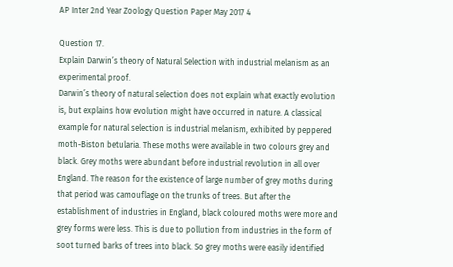AP Inter 2nd Year Zoology Question Paper May 2017 4

Question 17.
Explain Darwin’s theory of Natural Selection with industrial melanism as an experimental proof.
Darwin’s theory of natural selection does not explain what exactly evolution is, but explains how evolution might have occurred in nature. A classical example for natural selection is industrial melanism, exhibited by peppered moth-Biston betularia. These moths were available in two colours grey and black. Grey moths were abundant before industrial revolution in all over England. The reason for the existence of large number of grey moths during that period was camouflage on the trunks of trees. But after the establishment of industries in England, black coloured moths were more and grey forms were less. This is due to pollution from industries in the form of soot turned barks of trees into black. So grey moths were easily identified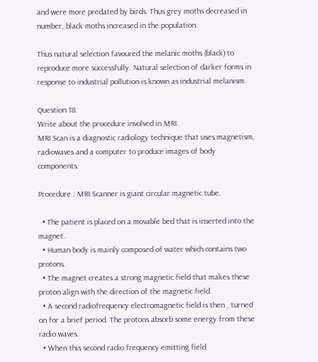and were more predated by birds. Thus grey moths decreased in number, black moths increased in the population.

Thus natural selection favoured the melanic moths (black) to reproduce more successfully. Natural selection of darker forms in response to industrial pollution is known as industrial melanism.

Question 18.
Write about the procedure involved in MRI.
MRI Scan is a diagnostic radiology technique that uses magnetism, radiowaves and a computer to produce images of body components.

Procedure : MRI Scanner is giant circular magnetic tube.

  • The patient is placed on a movable bed that is inserted into the magnet.
  • Human body is mainly composed of water which contains two protons.
  • The magnet creates a strong magnetic field that makes these proton align with the direction of the magnetic field.
  • A second radiofrequency electromagnetic field is then , turned on for a brief period. The protons absorb some energy from these radio waves.
  • When this second radio frequency emitting field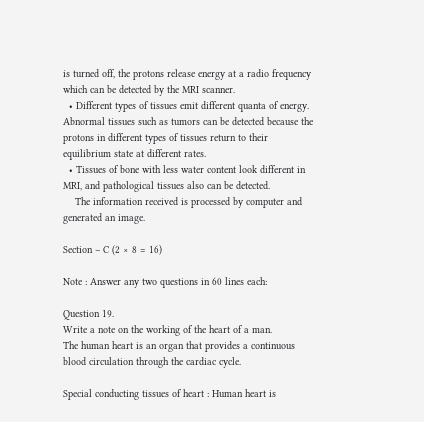is turned off, the protons release energy at a radio frequency which can be detected by the MRI scanner.
  • Different types of tissues emit different quanta of energy. Abnormal tissues such as tumors can be detected because the protons in different types of tissues return to their equilibrium state at different rates.
  • Tissues of bone with less water content look different in MRI, and pathological tissues also can be detected.
    The information received is processed by computer and generated an image.

Section – C (2 × 8 = 16)

Note : Answer any two questions in 60 lines each:

Question 19.
Write a note on the working of the heart of a man.
The human heart is an organ that provides a continuous blood circulation through the cardiac cycle.

Special conducting tissues of heart : Human heart is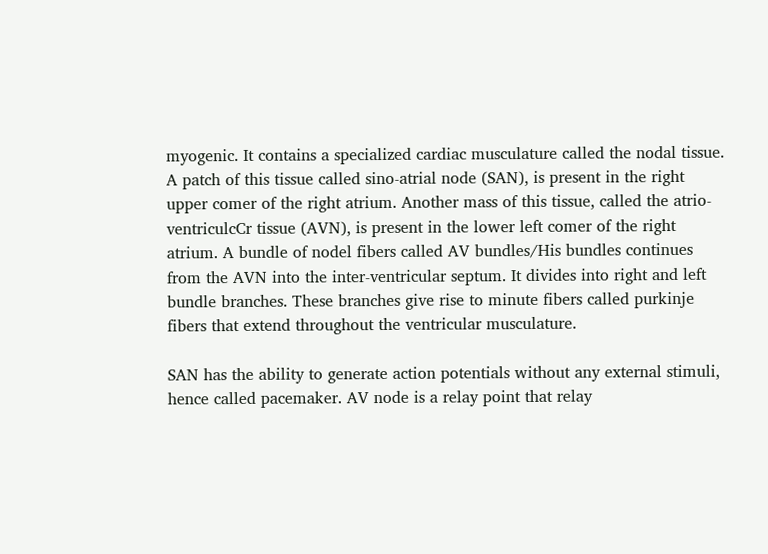myogenic. It contains a specialized cardiac musculature called the nodal tissue. A patch of this tissue called sino-atrial node (SAN), is present in the right upper comer of the right atrium. Another mass of this tissue, called the atrio-ventriculcCr tissue (AVN), is present in the lower left comer of the right atrium. A bundle of nodel fibers called AV bundles/His bundles continues from the AVN into the inter-ventricular septum. It divides into right and left bundle branches. These branches give rise to minute fibers called purkinje fibers that extend throughout the ventricular musculature.

SAN has the ability to generate action potentials without any external stimuli, hence called pacemaker. AV node is a relay point that relay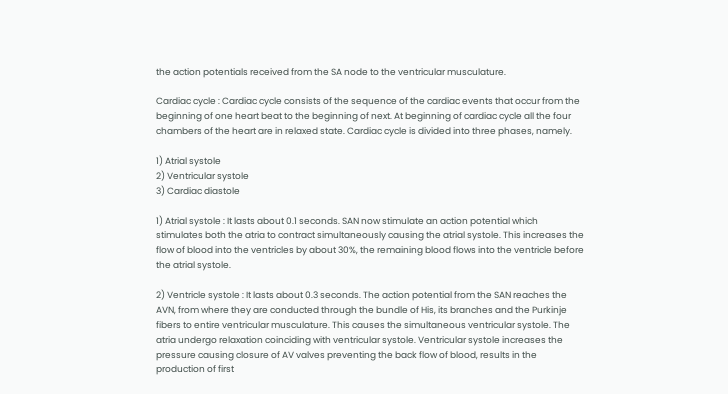the action potentials received from the SA node to the ventricular musculature.

Cardiac cycle : Cardiac cycle consists of the sequence of the cardiac events that occur from the beginning of one heart beat to the beginning of next. At beginning of cardiac cycle all the four chambers of the heart are in relaxed state. Cardiac cycle is divided into three phases, namely.

1) Atrial systole
2) Ventricular systole
3) Cardiac diastole

1) Atrial systole : It lasts about 0.1 seconds. SAN now stimulate an action potential which stimulates both the atria to contract simultaneously causing the atrial systole. This increases the flow of blood into the ventricles by about 30%, the remaining blood flows into the ventricle before the atrial systole.

2) Ventricle systole : It lasts about 0.3 seconds. The action potential from the SAN reaches the AVN, from where they are conducted through the bundle of His, its branches and the Purkinje fibers to entire ventricular musculature. This causes the simultaneous ventricular systole. The atria undergo relaxation coinciding with ventricular systole. Ventricular systole increases the pressure causing closure of AV valves preventing the back flow of blood, results in the production of first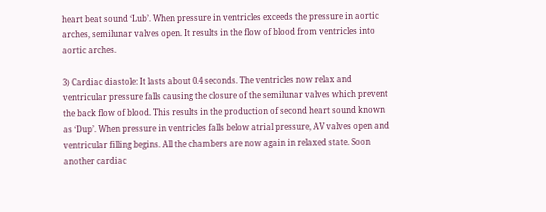heart beat sound ‘Lub’. When pressure in ventricles exceeds the pressure in aortic arches, semilunar valves open. It results in the flow of blood from ventricles into aortic arches.

3) Cardiac diastole: It lasts about 0.4 seconds. The ventricles now relax and ventricular pressure falls causing the closure of the semilunar valves which prevent the back flow of blood. This results in the production of second heart sound known as ‘Dup’. When pressure in ventricles falls below atrial pressure, AV valves open and ventricular filling begins. All the chambers are now again in relaxed state. Soon another cardiac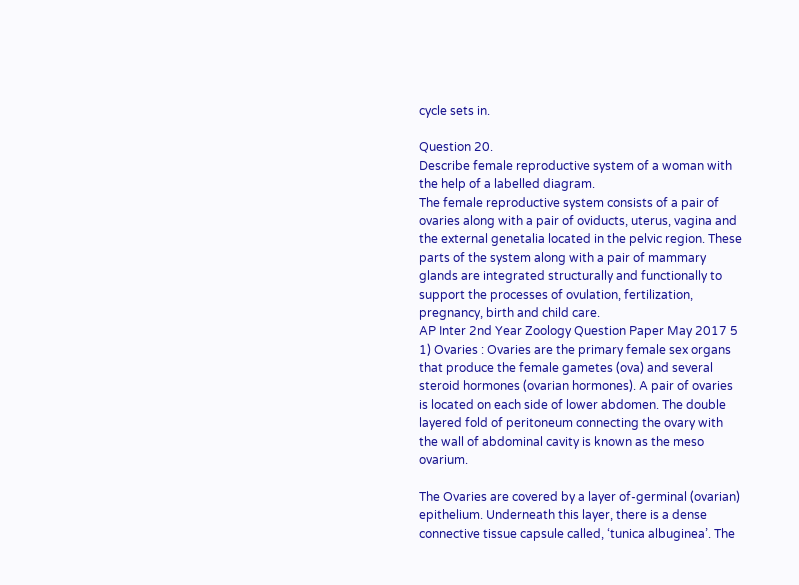cycle sets in.

Question 20.
Describe female reproductive system of a woman with the help of a labelled diagram.
The female reproductive system consists of a pair of ovaries along with a pair of oviducts, uterus, vagina and the external genetalia located in the pelvic region. These parts of the system along with a pair of mammary glands are integrated structurally and functionally to support the processes of ovulation, fertilization, pregnancy, birth and child care.
AP Inter 2nd Year Zoology Question Paper May 2017 5
1) Ovaries : Ovaries are the primary female sex organs that produce the female gametes (ova) and several steroid hormones (ovarian hormones). A pair of ovaries is located on each side of lower abdomen. The double layered fold of peritoneum connecting the ovary with the wall of abdominal cavity is known as the meso ovarium.

The Ovaries are covered by a layer of-germinal (ovarian) epithelium. Underneath this layer, there is a dense connective tissue capsule called, ‘tunica albuginea’. The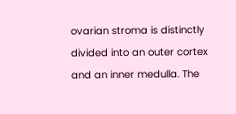ovarian stroma is distinctly divided into an outer cortex and an inner medulla. The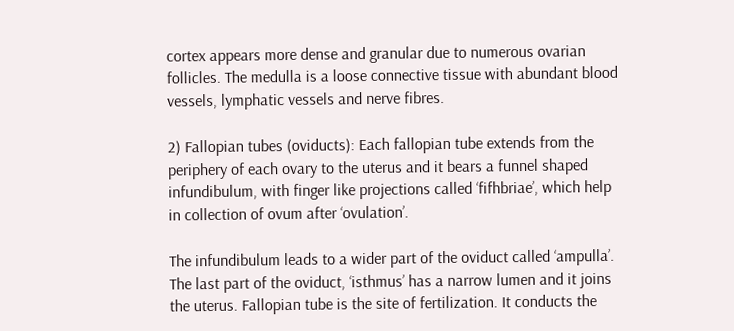cortex appears more dense and granular due to numerous ovarian follicles. The medulla is a loose connective tissue with abundant blood vessels, lymphatic vessels and nerve fibres.

2) Fallopian tubes (oviducts): Each fallopian tube extends from the periphery of each ovary to the uterus and it bears a funnel shaped infundibulum, with finger like projections called ‘fifhbriae’, which help in collection of ovum after ‘ovulation’.

The infundibulum leads to a wider part of the oviduct called ‘ampulla’. The last part of the oviduct, ‘isthmus’ has a narrow lumen and it joins the uterus. Fallopian tube is the site of fertilization. It conducts the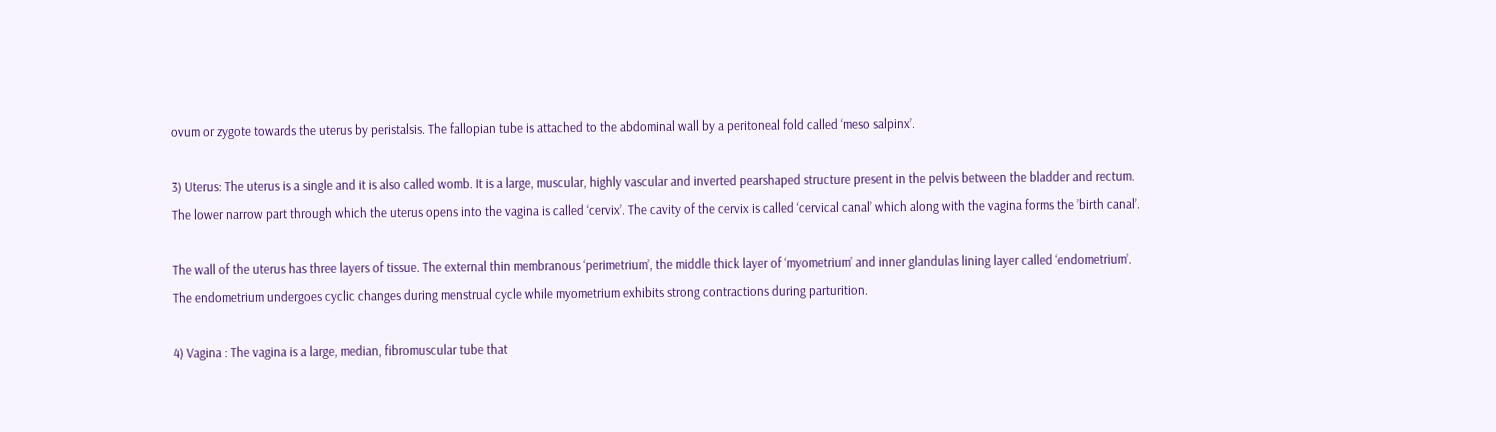ovum or zygote towards the uterus by peristalsis. The fallopian tube is attached to the abdominal wall by a peritoneal fold called ‘meso salpinx’.

3) Uterus: The uterus is a single and it is also called womb. It is a large, muscular, highly vascular and inverted pearshaped structure present in the pelvis between the bladder and rectum. The lower narrow part through which the uterus opens into the vagina is called ‘cervix’. The cavity of the cervix is called ‘cervical canal’ which along with the vagina forms the ’birth canal’.

The wall of the uterus has three layers of tissue. The external thin membranous ‘perimetrium’, the middle thick layer of ‘myometrium’ and inner glandulas lining layer called ‘endometrium’. The endometrium undergoes cyclic changes during menstrual cycle while myometrium exhibits strong contractions during parturition.

4) Vagina : The vagina is a large, median, fibromuscular tube that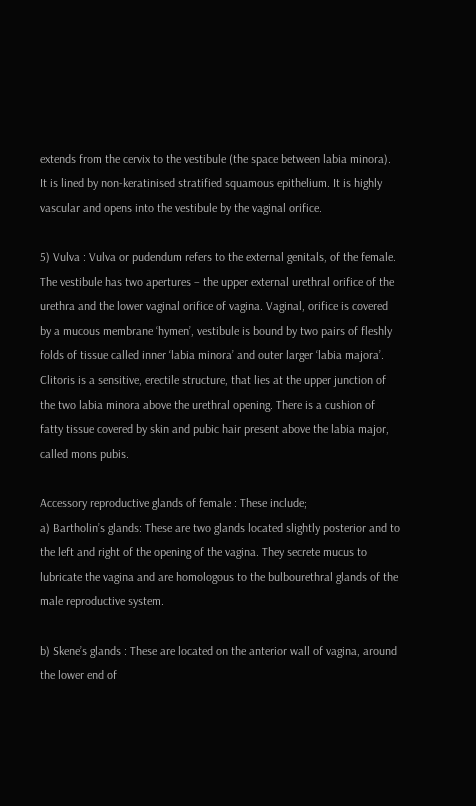extends from the cervix to the vestibule (the space between labia minora). It is lined by non-keratinised stratified squamous epithelium. It is highly vascular and opens into the vestibule by the vaginal orifice.

5) Vulva : Vulva or pudendum refers to the external genitals, of the female. The vestibule has two apertures – the upper external urethral orifice of the urethra and the lower vaginal orifice of vagina. Vaginal, orifice is covered by a mucous membrane ‘hymen’, vestibule is bound by two pairs of fleshly folds of tissue called inner ‘labia minora’ and outer larger ‘labia majora’. Clitoris is a sensitive, erectile structure, that lies at the upper junction of the two labia minora above the urethral opening. There is a cushion of fatty tissue covered by skin and pubic hair present above the labia major, called mons pubis.

Accessory reproductive glands of female : These include;
a) Bartholin’s glands: These are two glands located slightly posterior and to the left and right of the opening of the vagina. They secrete mucus to lubricate the vagina and are homologous to the bulbourethral glands of the male reproductive system.

b) Skene’s glands : These are located on the anterior wall of vagina, around the lower end of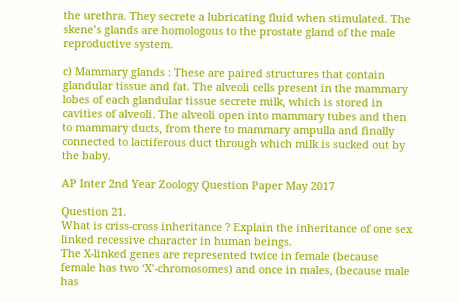the urethra. They secrete a lubricating fluid when stimulated. The skene’s glands are homologous to the prostate gland of the male reproductive system.

c) Mammary glands : These are paired structures that contain glandular tissue and fat. The alveoli cells present in the mammary lobes of each glandular tissue secrete milk, which is stored in cavities of alveoli. The alveoli open into mammary tubes and then to mammary ducts, from there to mammary ampulla and finally connected to lactiferous duct through which milk is sucked out by the baby.

AP Inter 2nd Year Zoology Question Paper May 2017

Question 21.
What is criss-cross inheritance ? Explain the inheritance of one sex linked recessive character in human beings.
The X-linked genes are represented twice in female (because female has two ‘X’-chromosomes) and once in males, (because male has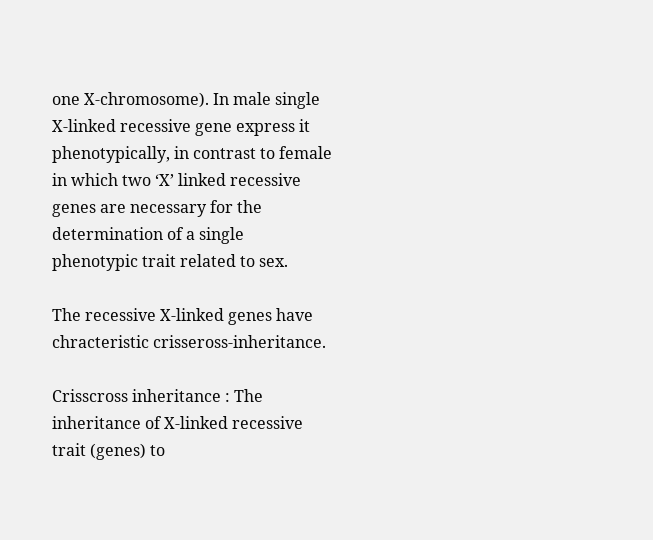one X-chromosome). In male single X-linked recessive gene express it phenotypically, in contrast to female in which two ‘X’ linked recessive genes are necessary for the determination of a single phenotypic trait related to sex.

The recessive X-linked genes have chracteristic crisseross-inheritance.

Crisscross inheritance : The inheritance of X-linked recessive trait (genes) to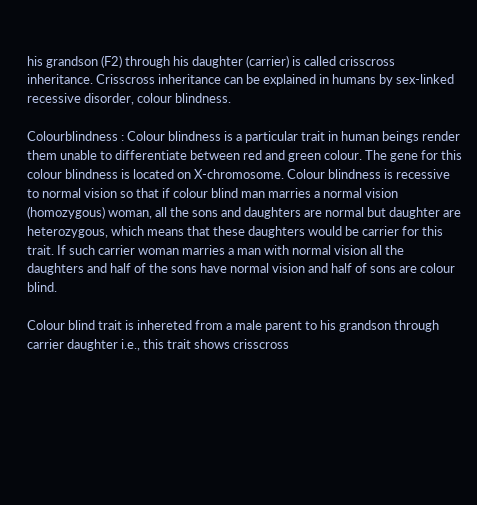his grandson (F2) through his daughter (carrier) is called crisscross inheritance. Crisscross inheritance can be explained in humans by sex-linked recessive disorder, colour blindness.

Colourblindness : Colour blindness is a particular trait in human beings render them unable to differentiate between red and green colour. The gene for this colour blindness is located on X-chromosome. Colour blindness is recessive to normal vision so that if colour blind man marries a normal vision (homozygous) woman, all the sons and daughters are normal but daughter are heterozygous, which means that these daughters would be carrier for this trait. If such carrier woman marries a man with normal vision all the daughters and half of the sons have normal vision and half of sons are colour blind.

Colour blind trait is inhereted from a male parent to his grandson through carrier daughter i.e., this trait shows crisscross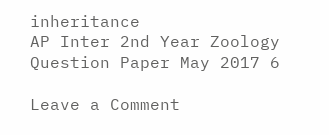inheritance
AP Inter 2nd Year Zoology Question Paper May 2017 6

Leave a Comment